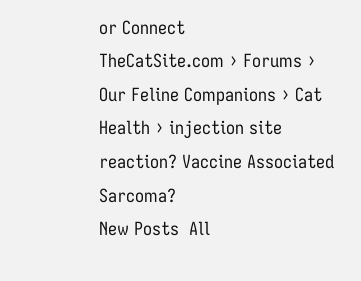or Connect
TheCatSite.com › Forums › Our Feline Companions › Cat Health › injection site reaction? Vaccine Associated Sarcoma?
New Posts  All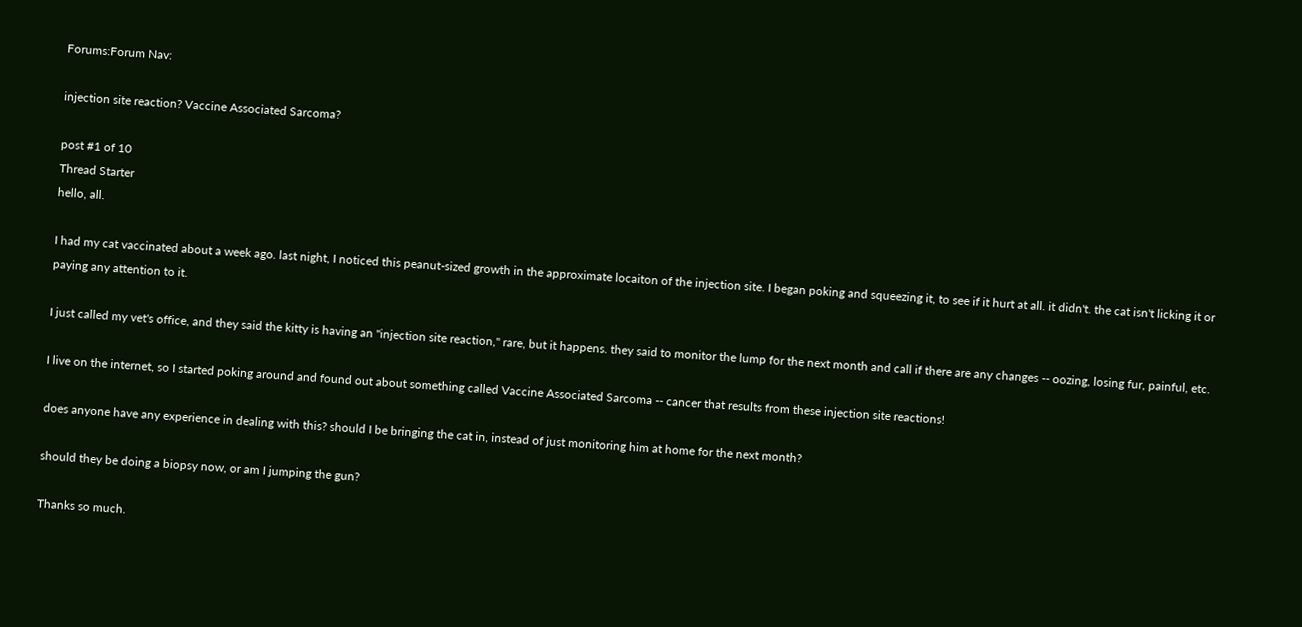Forums:Forum Nav:

injection site reaction? Vaccine Associated Sarcoma?

post #1 of 10
Thread Starter
hello, all.

I had my cat vaccinated about a week ago. last night, I noticed this peanut-sized growth in the approximate locaiton of the injection site. I began poking and squeezing it, to see if it hurt at all. it didn't. the cat isn't licking it or paying any attention to it.

I just called my vet's office, and they said the kitty is having an "injection site reaction," rare, but it happens. they said to monitor the lump for the next month and call if there are any changes -- oozing, losing fur, painful, etc.

I live on the internet, so I started poking around and found out about something called Vaccine Associated Sarcoma -- cancer that results from these injection site reactions!

does anyone have any experience in dealing with this? should I be bringing the cat in, instead of just monitoring him at home for the next month?

should they be doing a biopsy now, or am I jumping the gun?

Thanks so much.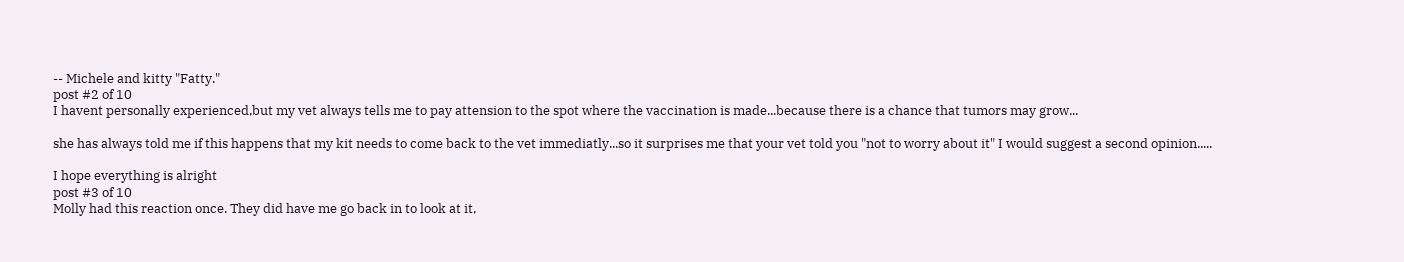-- Michele and kitty "Fatty."
post #2 of 10
I havent personally experienced,but my vet always tells me to pay attension to the spot where the vaccination is made...because there is a chance that tumors may grow...

she has always told me if this happens that my kit needs to come back to the vet immediatly...so it surprises me that your vet told you "not to worry about it" I would suggest a second opinion.....

I hope everything is alright
post #3 of 10
Molly had this reaction once. They did have me go back in to look at it,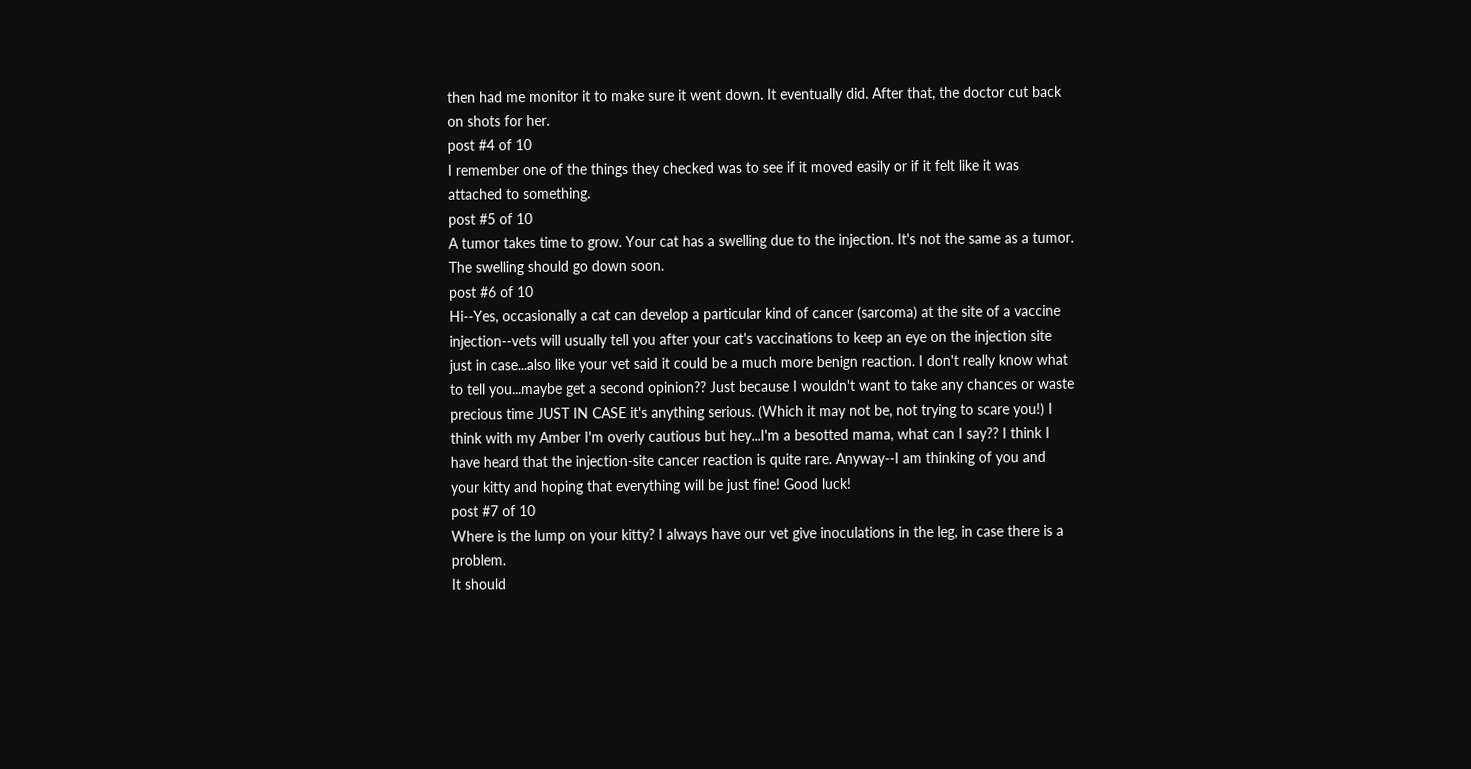then had me monitor it to make sure it went down. It eventually did. After that, the doctor cut back on shots for her.
post #4 of 10
I remember one of the things they checked was to see if it moved easily or if it felt like it was attached to something.
post #5 of 10
A tumor takes time to grow. Your cat has a swelling due to the injection. It's not the same as a tumor. The swelling should go down soon.
post #6 of 10
Hi--Yes, occasionally a cat can develop a particular kind of cancer (sarcoma) at the site of a vaccine injection--vets will usually tell you after your cat's vaccinations to keep an eye on the injection site just in case...also like your vet said it could be a much more benign reaction. I don't really know what to tell you...maybe get a second opinion?? Just because I wouldn't want to take any chances or waste precious time JUST IN CASE it's anything serious. (Which it may not be, not trying to scare you!) I think with my Amber I'm overly cautious but hey...I'm a besotted mama, what can I say?? I think I have heard that the injection-site cancer reaction is quite rare. Anyway--I am thinking of you and your kitty and hoping that everything will be just fine! Good luck!
post #7 of 10
Where is the lump on your kitty? I always have our vet give inoculations in the leg, in case there is a problem.
It should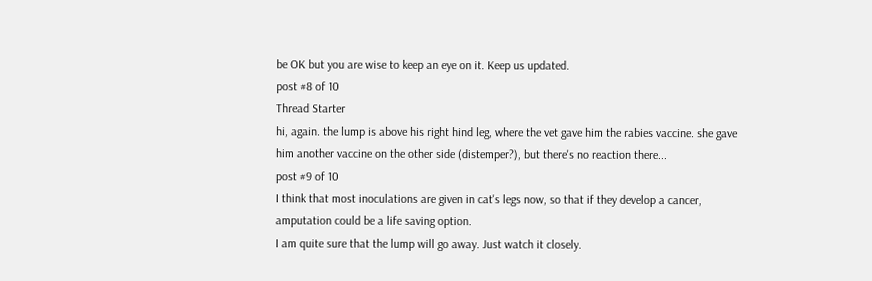be OK but you are wise to keep an eye on it. Keep us updated.
post #8 of 10
Thread Starter
hi, again. the lump is above his right hind leg, where the vet gave him the rabies vaccine. she gave him another vaccine on the other side (distemper?), but there's no reaction there...
post #9 of 10
I think that most inoculations are given in cat's legs now, so that if they develop a cancer, amputation could be a life saving option.
I am quite sure that the lump will go away. Just watch it closely.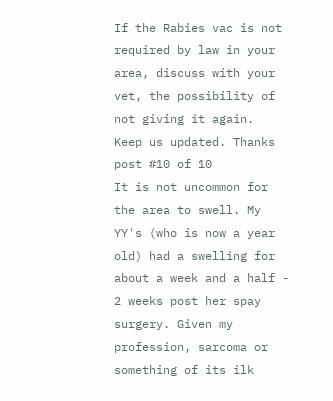If the Rabies vac is not required by law in your area, discuss with your vet, the possibility of not giving it again.
Keep us updated. Thanks
post #10 of 10
It is not uncommon for the area to swell. My YY's (who is now a year old) had a swelling for about a week and a half - 2 weeks post her spay surgery. Given my profession, sarcoma or something of its ilk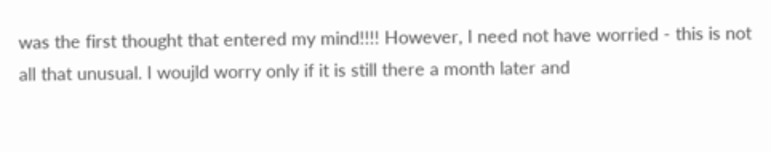was the first thought that entered my mind!!!! However, I need not have worried - this is not all that unusual. I woujld worry only if it is still there a month later and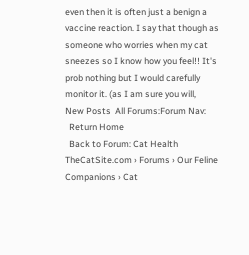even then it is often just a benign a vaccine reaction. I say that though as someone who worries when my cat sneezes so I know how you feel!! It's prob nothing but I would carefully monitor it. (as I am sure you will,
New Posts  All Forums:Forum Nav:
  Return Home
  Back to Forum: Cat Health
TheCatSite.com › Forums › Our Feline Companions › Cat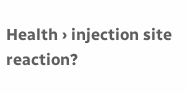Health › injection site reaction?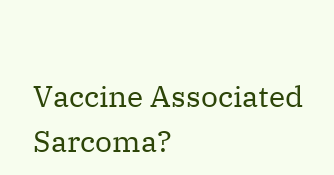Vaccine Associated Sarcoma?